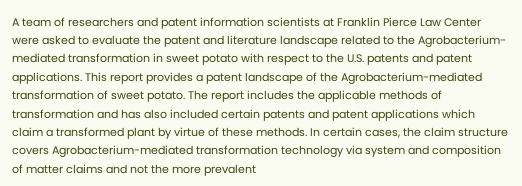A team of researchers and patent information scientists at Franklin Pierce Law Center were asked to evaluate the patent and literature landscape related to the Agrobacterium-mediated transformation in sweet potato with respect to the U.S. patents and patent applications. This report provides a patent landscape of the Agrobacterium-mediated transformation of sweet potato. The report includes the applicable methods of transformation and has also included certain patents and patent applications which claim a transformed plant by virtue of these methods. In certain cases, the claim structure covers Agrobacterium-mediated transformation technology via system and composition of matter claims and not the more prevalent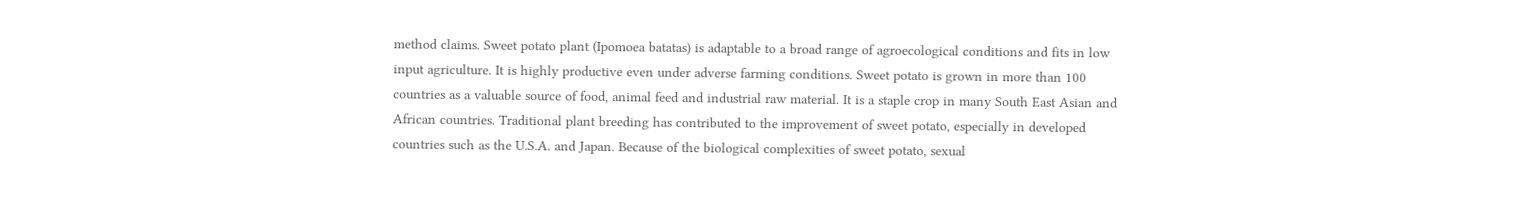method claims. Sweet potato plant (Ipomoea batatas) is adaptable to a broad range of agroecological conditions and fits in low input agriculture. It is highly productive even under adverse farming conditions. Sweet potato is grown in more than 100 countries as a valuable source of food, animal feed and industrial raw material. It is a staple crop in many South East Asian and African countries. Traditional plant breeding has contributed to the improvement of sweet potato, especially in developed countries such as the U.S.A. and Japan. Because of the biological complexities of sweet potato, sexual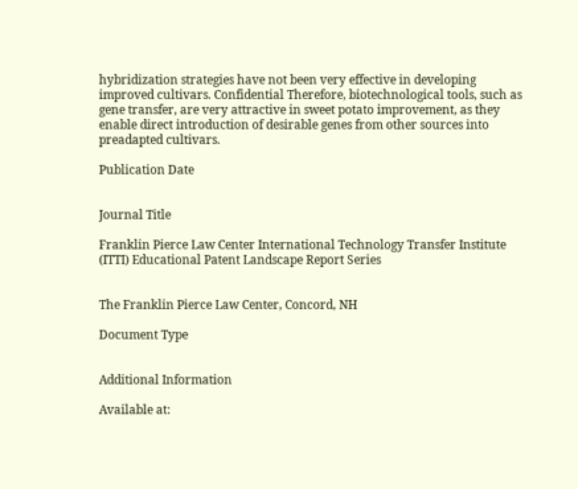hybridization strategies have not been very effective in developing improved cultivars. Confidential Therefore, biotechnological tools, such as gene transfer, are very attractive in sweet potato improvement, as they enable direct introduction of desirable genes from other sources into preadapted cultivars.

Publication Date


Journal Title

Franklin Pierce Law Center International Technology Transfer Institute (ITTI) Educational Patent Landscape Report Series


The Franklin Pierce Law Center, Concord, NH

Document Type


Additional Information

Available at: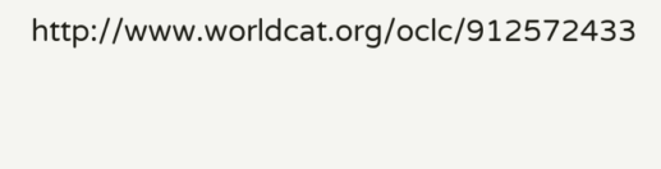http://www.worldcat.org/oclc/912572433